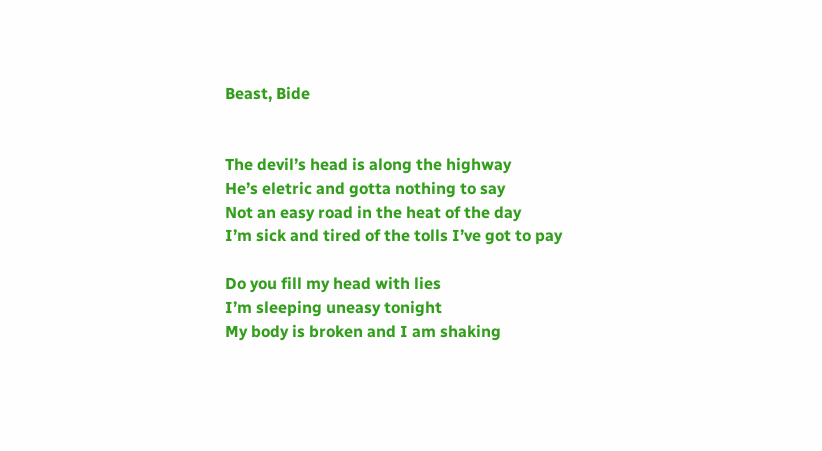Beast, Bide


The devil’s head is along the highway
He’s eletric and gotta nothing to say
Not an easy road in the heat of the day
I’m sick and tired of the tolls I’ve got to pay

Do you fill my head with lies
I’m sleeping uneasy tonight
My body is broken and I am shaking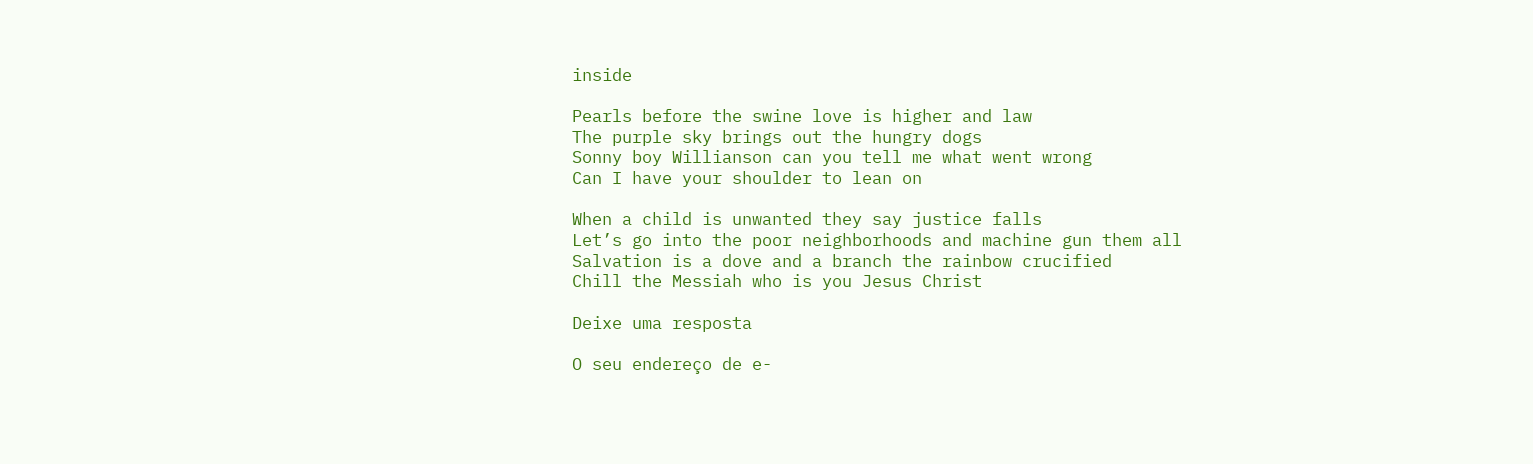inside

Pearls before the swine love is higher and law
The purple sky brings out the hungry dogs
Sonny boy Willianson can you tell me what went wrong
Can I have your shoulder to lean on

When a child is unwanted they say justice falls
Let’s go into the poor neighborhoods and machine gun them all
Salvation is a dove and a branch the rainbow crucified
Chill the Messiah who is you Jesus Christ

Deixe uma resposta

O seu endereço de e-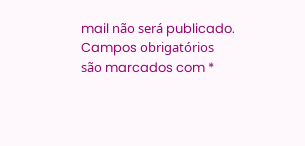mail não será publicado. Campos obrigatórios são marcados com *